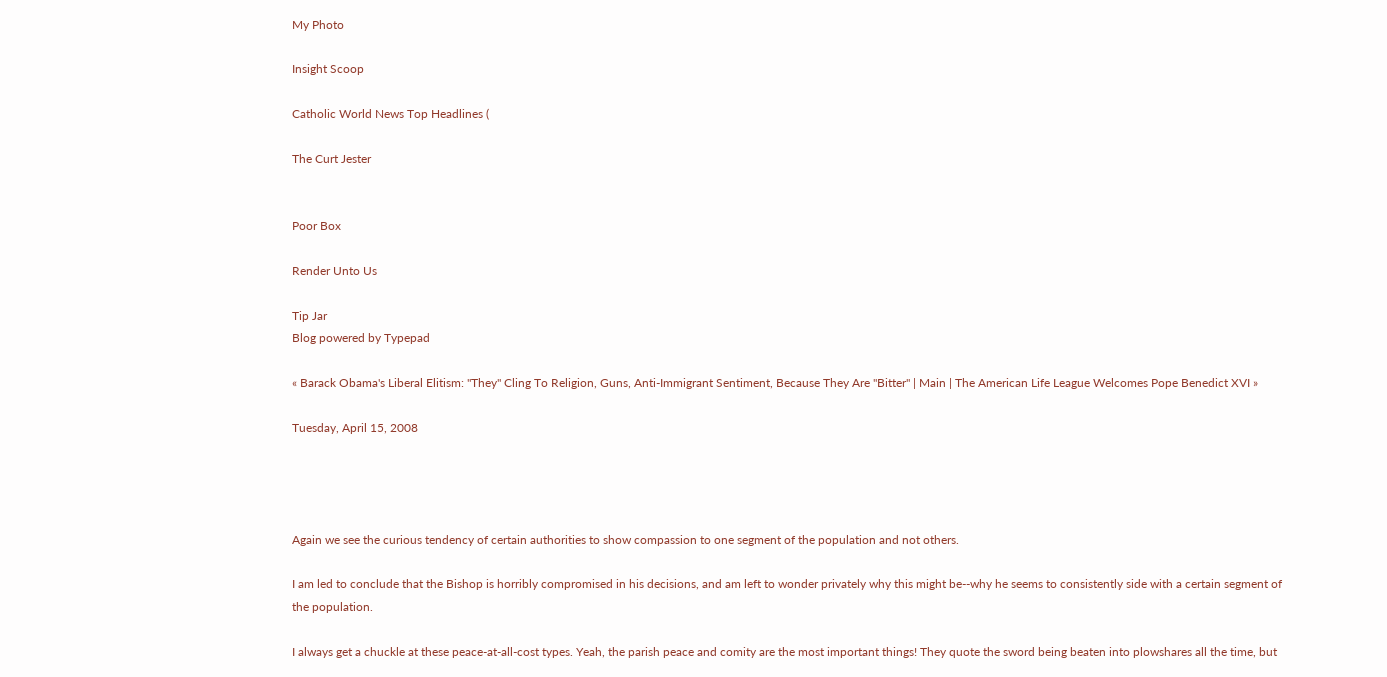My Photo

Insight Scoop

Catholic World News Top Headlines (

The Curt Jester


Poor Box

Render Unto Us

Tip Jar
Blog powered by Typepad

« Barack Obama's Liberal Elitism: "They" Cling To Religion, Guns, Anti-Immigrant Sentiment, Because They Are "Bitter" | Main | The American Life League Welcomes Pope Benedict XVI »

Tuesday, April 15, 2008




Again we see the curious tendency of certain authorities to show compassion to one segment of the population and not others.

I am led to conclude that the Bishop is horribly compromised in his decisions, and am left to wonder privately why this might be--why he seems to consistently side with a certain segment of the population.

I always get a chuckle at these peace-at-all-cost types. Yeah, the parish peace and comity are the most important things! They quote the sword being beaten into plowshares all the time, but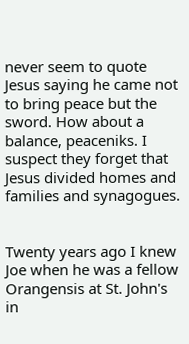never seem to quote Jesus saying he came not to bring peace but the sword. How about a balance, peaceniks. I suspect they forget that Jesus divided homes and families and synagogues.


Twenty years ago I knew Joe when he was a fellow Orangensis at St. John's in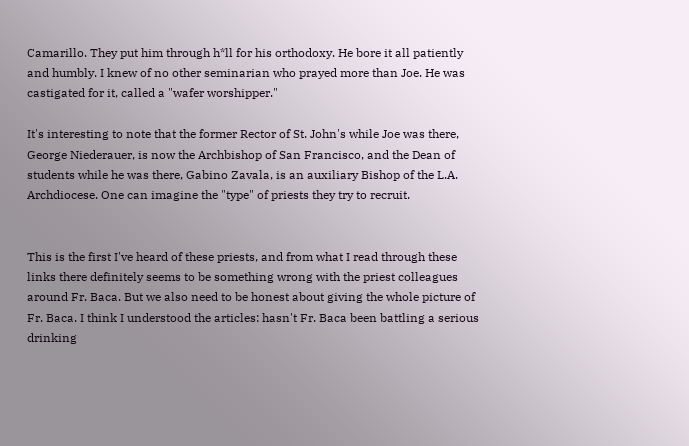Camarillo. They put him through h*ll for his orthodoxy. He bore it all patiently and humbly. I knew of no other seminarian who prayed more than Joe. He was castigated for it, called a "wafer worshipper."

It's interesting to note that the former Rector of St. John's while Joe was there, George Niederauer, is now the Archbishop of San Francisco, and the Dean of students while he was there, Gabino Zavala, is an auxiliary Bishop of the L.A. Archdiocese. One can imagine the "type" of priests they try to recruit.


This is the first I've heard of these priests, and from what I read through these links there definitely seems to be something wrong with the priest colleagues around Fr. Baca. But we also need to be honest about giving the whole picture of Fr. Baca. I think I understood the articles: hasn't Fr. Baca been battling a serious drinking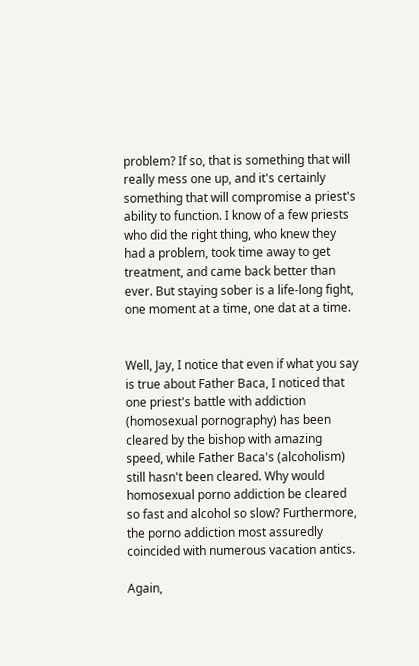problem? If so, that is something that will really mess one up, and it's certainly something that will compromise a priest's ability to function. I know of a few priests who did the right thing, who knew they had a problem, took time away to get treatment, and came back better than ever. But staying sober is a life-long fight, one moment at a time, one dat at a time.


Well, Jay, I notice that even if what you say is true about Father Baca, I noticed that one priest's battle with addiction (homosexual pornography) has been cleared by the bishop with amazing speed, while Father Baca's (alcoholism) still hasn't been cleared. Why would homosexual porno addiction be cleared so fast and alcohol so slow? Furthermore, the porno addiction most assuredly coincided with numerous vacation antics.

Again,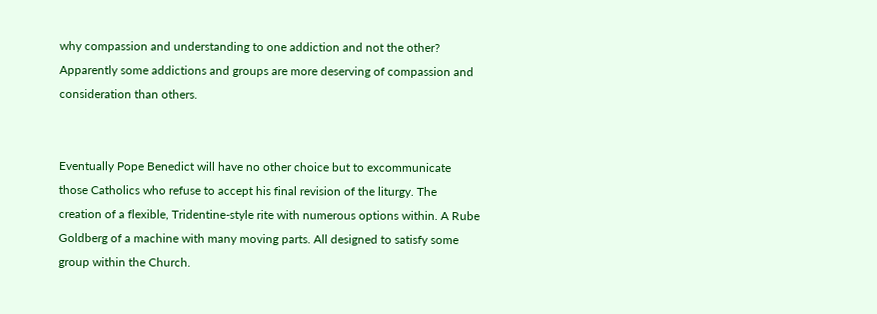why compassion and understanding to one addiction and not the other? Apparently some addictions and groups are more deserving of compassion and consideration than others.


Eventually Pope Benedict will have no other choice but to excommunicate those Catholics who refuse to accept his final revision of the liturgy. The creation of a flexible, Tridentine-style rite with numerous options within. A Rube Goldberg of a machine with many moving parts. All designed to satisfy some group within the Church.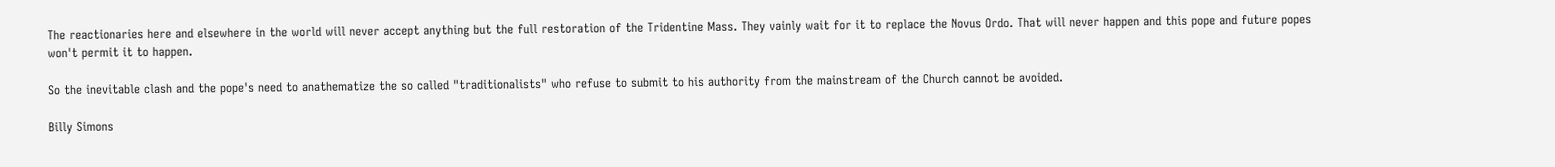The reactionaries here and elsewhere in the world will never accept anything but the full restoration of the Tridentine Mass. They vainly wait for it to replace the Novus Ordo. That will never happen and this pope and future popes won't permit it to happen.

So the inevitable clash and the pope's need to anathematize the so called "traditionalists" who refuse to submit to his authority from the mainstream of the Church cannot be avoided.

Billy Simons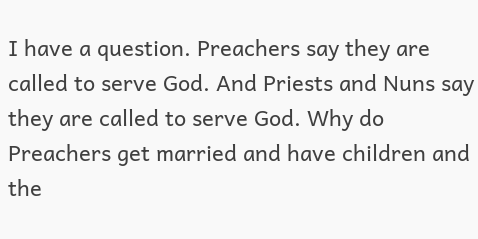I have a question. Preachers say they are called to serve God. And Priests and Nuns say they are called to serve God. Why do Preachers get married and have children and the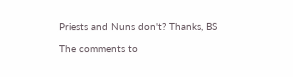Priests and Nuns don't? Thanks, BS

The comments to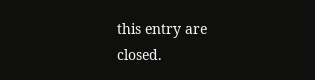this entry are closed.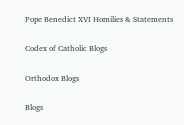Pope Benedict XVI Homilies & Statements

Codex of Catholic Blogs

Orthodox Blogs

Blogs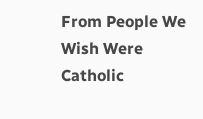From People We Wish Were Catholic